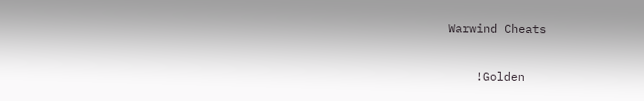Warwind Cheats

    !Golden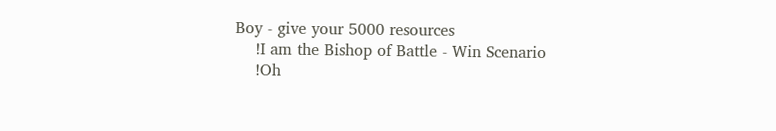Boy - give your 5000 resources
    !I am the Bishop of Battle - Win Scenario
    !Oh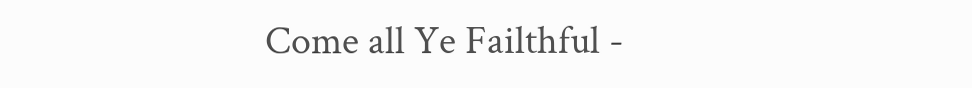Come all Ye Failthful -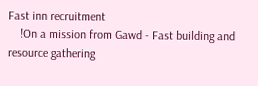Fast inn recruitment
    !On a mission from Gawd - Fast building and resource gathering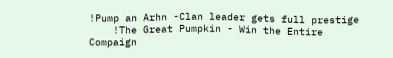!Pump an Arhn -Clan leader gets full prestige
    !The Great Pumpkin - Win the Entire Compaign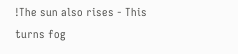!The sun also rises - This turns fog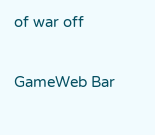of war off

GameWeb Bar